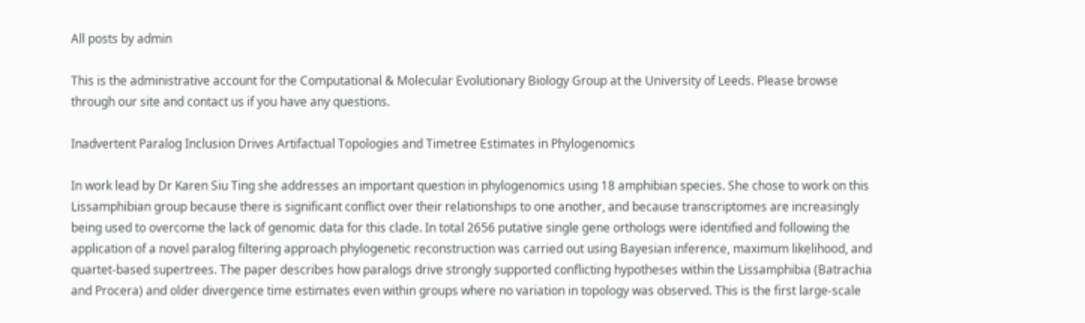All posts by admin

This is the administrative account for the Computational & Molecular Evolutionary Biology Group at the University of Leeds. Please browse through our site and contact us if you have any questions.

Inadvertent Paralog Inclusion Drives Artifactual Topologies and Timetree Estimates in Phylogenomics

In work lead by Dr Karen Siu Ting she addresses an important question in phylogenomics using 18 amphibian species. She chose to work on this Lissamphibian group because there is significant conflict over their relationships to one another, and because transcriptomes are increasingly being used to overcome the lack of genomic data for this clade. In total 2656 putative single gene orthologs were identified and following the application of a novel paralog filtering approach phylogenetic reconstruction was carried out using Bayesian inference, maximum likelihood, and quartet-based supertrees. The paper describes how paralogs drive strongly supported conflicting hypotheses within the Lissamphibia (Batrachia and Procera) and older divergence time estimates even within groups where no variation in topology was observed. This is the first large-scale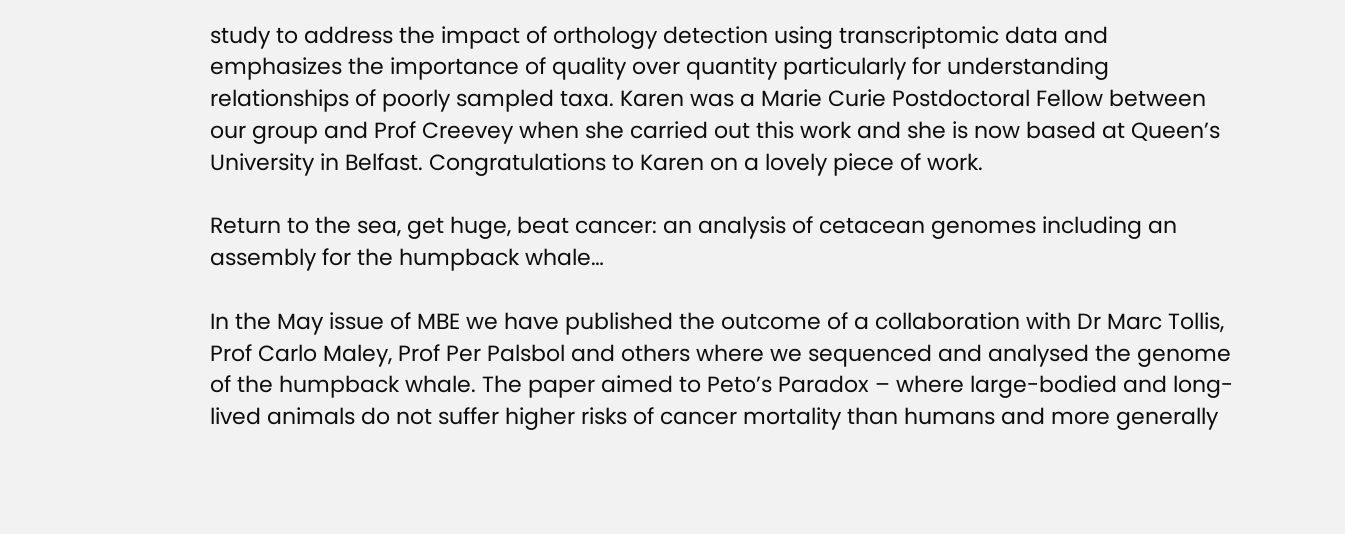study to address the impact of orthology detection using transcriptomic data and emphasizes the importance of quality over quantity particularly for understanding relationships of poorly sampled taxa. Karen was a Marie Curie Postdoctoral Fellow between our group and Prof Creevey when she carried out this work and she is now based at Queen’s University in Belfast. Congratulations to Karen on a lovely piece of work.

Return to the sea, get huge, beat cancer: an analysis of cetacean genomes including an assembly for the humpback whale…

In the May issue of MBE we have published the outcome of a collaboration with Dr Marc Tollis, Prof Carlo Maley, Prof Per Palsbol and others where we sequenced and analysed the genome of the humpback whale. The paper aimed to Peto’s Paradox – where large-bodied and long-lived animals do not suffer higher risks of cancer mortality than humans and more generally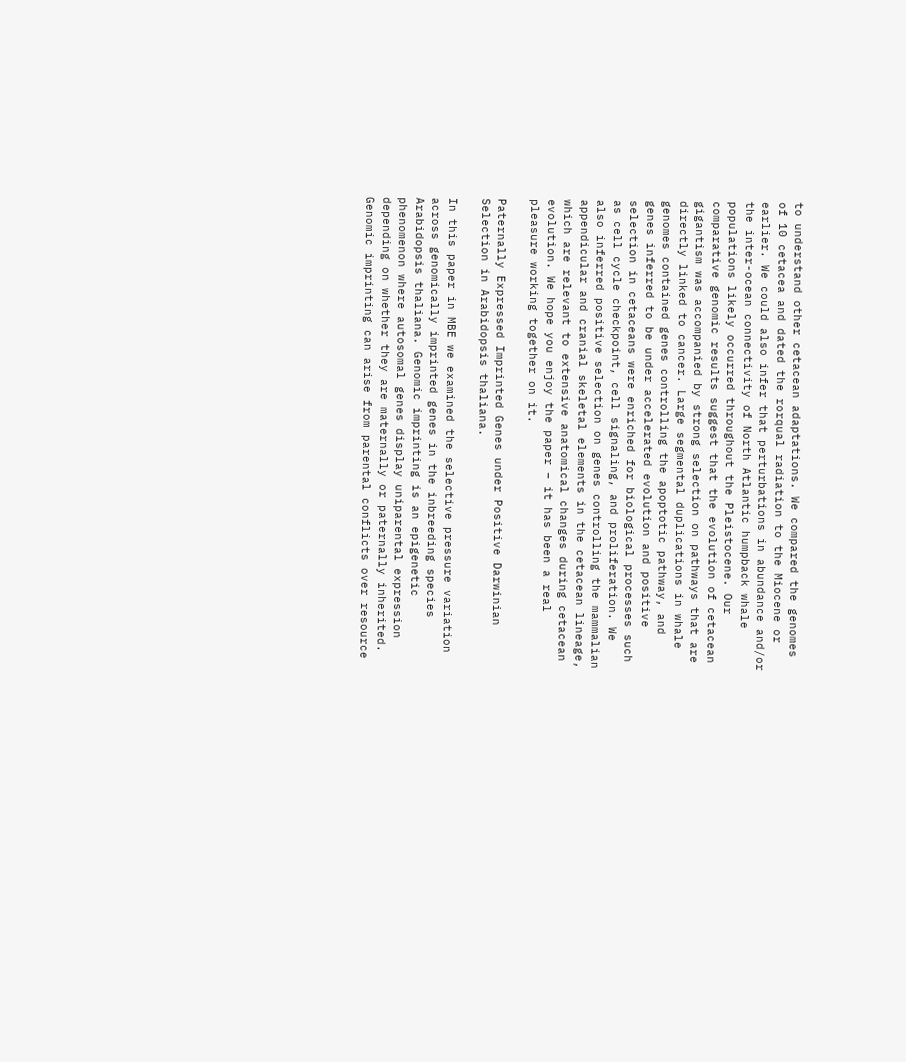to understand other cetacean adaptations. We compared the genomes of 10 cetacea and dated the rorqual radiation to the Miocene or earlier. We could also infer that perturbations in abundance and/or the inter-ocean connectivity of North Atlantic humpback whale populations likely occurred throughout the Pleistocene. Our comparative genomic results suggest that the evolution of cetacean gigantism was accompanied by strong selection on pathways that are directly linked to cancer. Large segmental duplications in whale genomes contained genes controlling the apoptotic pathway, and genes inferred to be under accelerated evolution and positive selection in cetaceans were enriched for biological processes such as cell cycle checkpoint, cell signaling, and proliferation. We also inferred positive selection on genes controlling the mammalian appendicular and cranial skeletal elements in the cetacean lineage, which are relevant to extensive anatomical changes during cetacean evolution. We hope you enjoy the paper – it has been a real pleasure working together on it.

Paternally Expressed Imprinted Genes under Positive Darwinian Selection in Arabidopsis thaliana.

In this paper in MBE we examined the selective pressure variation across genomically imprinted genes in the inbreeding species Arabidopsis thaliana. Genomic imprinting is an epigenetic phenomenon where autosomal genes display uniparental expression depending on whether they are maternally or paternally inherited. Genomic imprinting can arise from parental conflicts over resource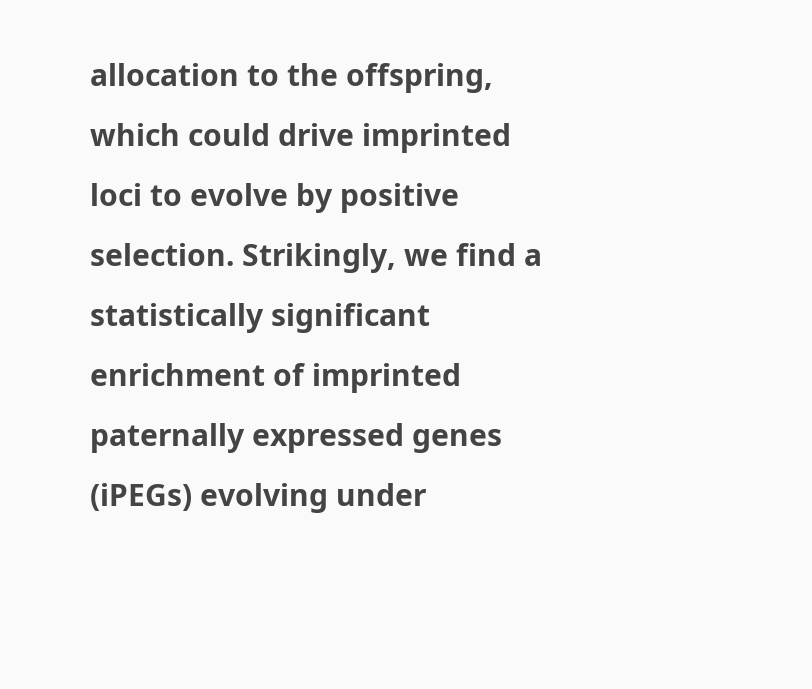allocation to the offspring, which could drive imprinted loci to evolve by positive selection. Strikingly, we find a statistically significant enrichment of imprinted paternally expressed genes (iPEGs) evolving under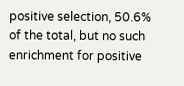positive selection, 50.6% of the total, but no such enrichment for positive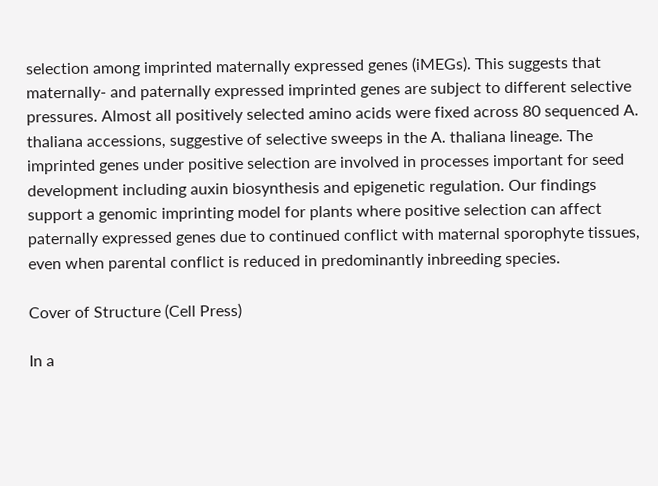selection among imprinted maternally expressed genes (iMEGs). This suggests that maternally- and paternally expressed imprinted genes are subject to different selective pressures. Almost all positively selected amino acids were fixed across 80 sequenced A. thaliana accessions, suggestive of selective sweeps in the A. thaliana lineage. The imprinted genes under positive selection are involved in processes important for seed development including auxin biosynthesis and epigenetic regulation. Our findings support a genomic imprinting model for plants where positive selection can affect paternally expressed genes due to continued conflict with maternal sporophyte tissues, even when parental conflict is reduced in predominantly inbreeding species.

Cover of Structure (Cell Press)

In a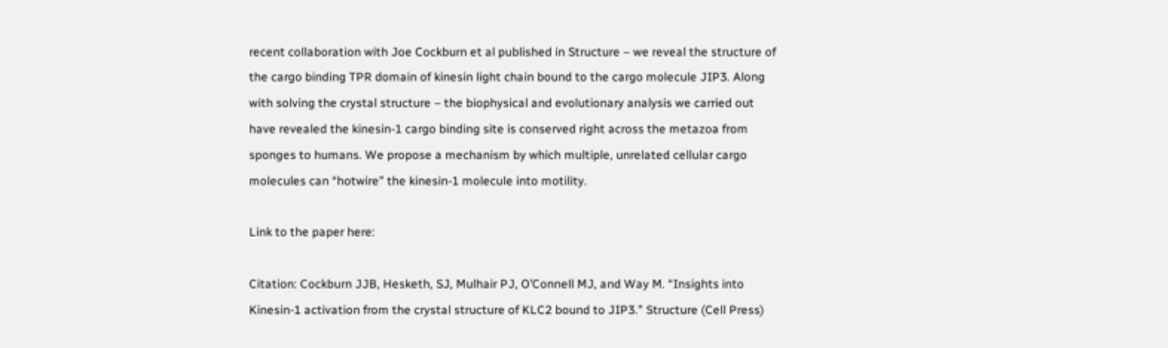recent collaboration with Joe Cockburn et al published in Structure – we reveal the structure of the cargo binding TPR domain of kinesin light chain bound to the cargo molecule JIP3. Along with solving the crystal structure – the biophysical and evolutionary analysis we carried out have revealed the kinesin-1 cargo binding site is conserved right across the metazoa from sponges to humans. We propose a mechanism by which multiple, unrelated cellular cargo molecules can “hotwire” the kinesin-1 molecule into motility.

Link to the paper here:

Citation: Cockburn JJB, Hesketh, SJ, Mulhair PJ, O’Connell MJ, and Way M. “Insights into Kinesin-1 activation from the crystal structure of KLC2 bound to JIP3.” Structure (Cell Press)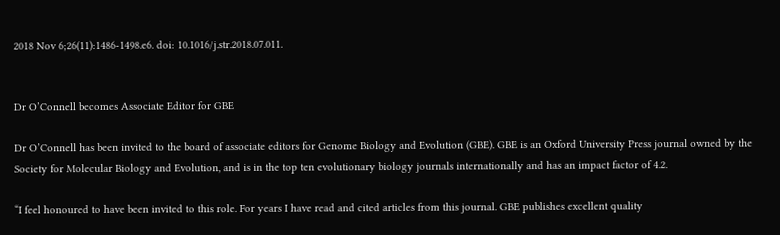2018 Nov 6;26(11):1486-1498.e6. doi: 10.1016/j.str.2018.07.011.


Dr O’Connell becomes Associate Editor for GBE

Dr O’Connell has been invited to the board of associate editors for Genome Biology and Evolution (GBE). GBE is an Oxford University Press journal owned by the Society for Molecular Biology and Evolution, and is in the top ten evolutionary biology journals internationally and has an impact factor of 4.2.

“I feel honoured to have been invited to this role. For years I have read and cited articles from this journal. GBE publishes excellent quality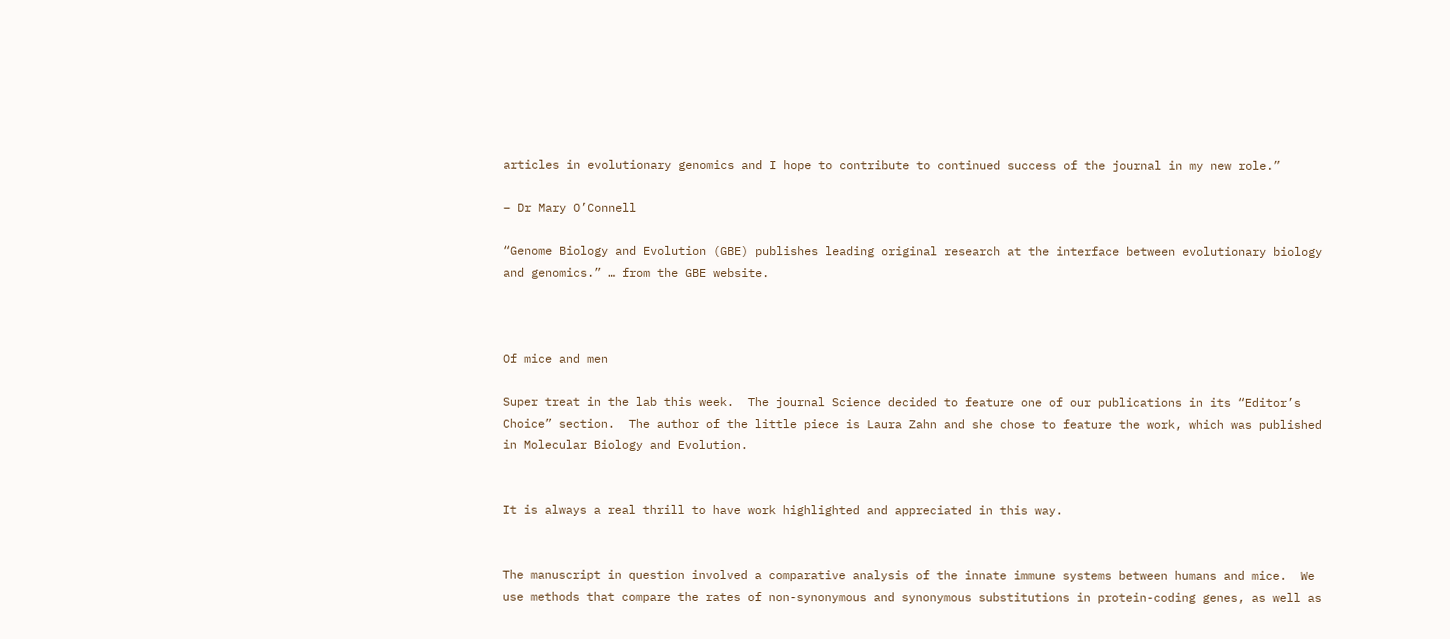articles in evolutionary genomics and I hope to contribute to continued success of the journal in my new role.”

– Dr Mary O’Connell

“Genome Biology and Evolution (GBE) publishes leading original research at the interface between evolutionary biology and genomics.” … from the GBE website.



Of mice and men

Super treat in the lab this week.  The journal Science decided to feature one of our publications in its “Editor’s Choice” section.  The author of the little piece is Laura Zahn and she chose to feature the work, which was published in Molecular Biology and Evolution.


It is always a real thrill to have work highlighted and appreciated in this way.


The manuscript in question involved a comparative analysis of the innate immune systems between humans and mice.  We use methods that compare the rates of non-synonymous and synonymous substitutions in protein-coding genes, as well as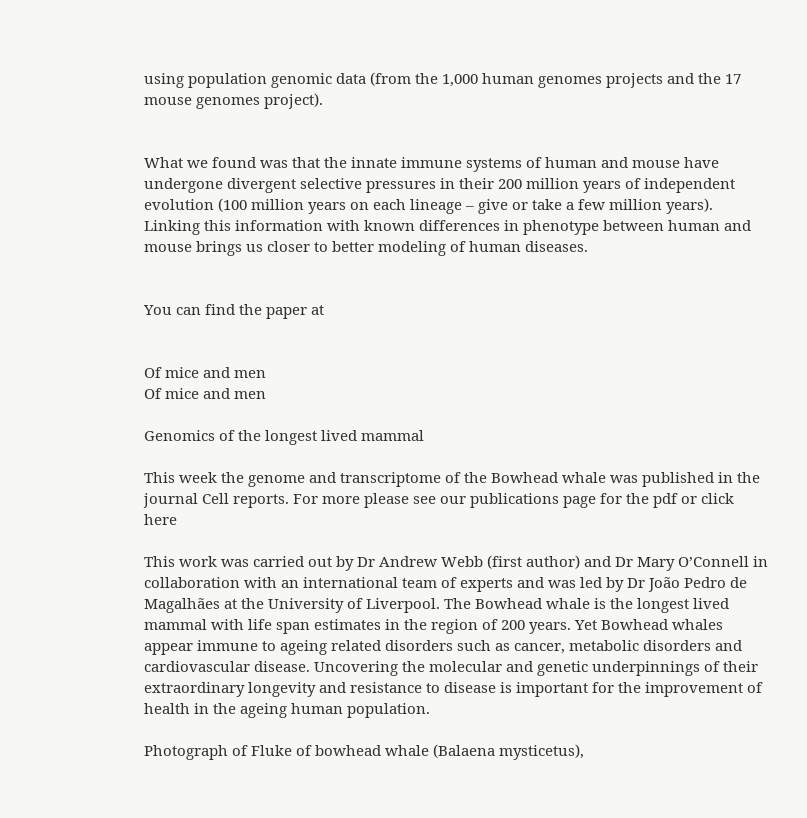using population genomic data (from the 1,000 human genomes projects and the 17 mouse genomes project).


What we found was that the innate immune systems of human and mouse have undergone divergent selective pressures in their 200 million years of independent evolution (100 million years on each lineage – give or take a few million years). Linking this information with known differences in phenotype between human and mouse brings us closer to better modeling of human diseases.


You can find the paper at


Of mice and men
Of mice and men

Genomics of the longest lived mammal

This week the genome and transcriptome of the Bowhead whale was published in the journal Cell reports. For more please see our publications page for the pdf or click here

This work was carried out by Dr Andrew Webb (first author) and Dr Mary O’Connell in collaboration with an international team of experts and was led by Dr João Pedro de Magalhães at the University of Liverpool. The Bowhead whale is the longest lived mammal with life span estimates in the region of 200 years. Yet Bowhead whales appear immune to ageing related disorders such as cancer, metabolic disorders and cardiovascular disease. Uncovering the molecular and genetic underpinnings of their extraordinary longevity and resistance to disease is important for the improvement of health in the ageing human population.

Photograph of Fluke of bowhead whale (Balaena mysticetus),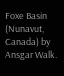Foxe Basin (Nunavut, Canada) by Ansgar Walk.